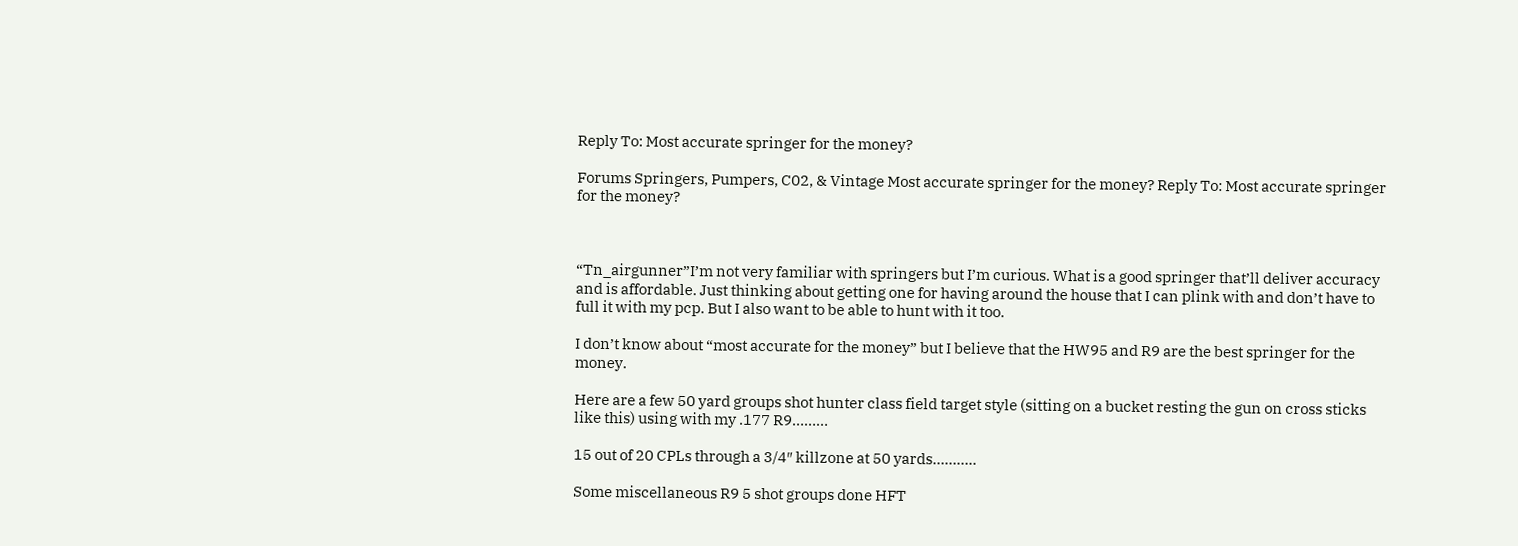Reply To: Most accurate springer for the money?

Forums Springers, Pumpers, C02, & Vintage Most accurate springer for the money? Reply To: Most accurate springer for the money?



“Tn_airgunner”I’m not very familiar with springers but I’m curious. What is a good springer that’ll deliver accuracy and is affordable. Just thinking about getting one for having around the house that I can plink with and don’t have to full it with my pcp. But I also want to be able to hunt with it too.

I don’t know about “most accurate for the money” but I believe that the HW95 and R9 are the best springer for the money.

Here are a few 50 yard groups shot hunter class field target style (sitting on a bucket resting the gun on cross sticks like this) using with my .177 R9………

15 out of 20 CPLs through a 3/4″ killzone at 50 yards………..

Some miscellaneous R9 5 shot groups done HFT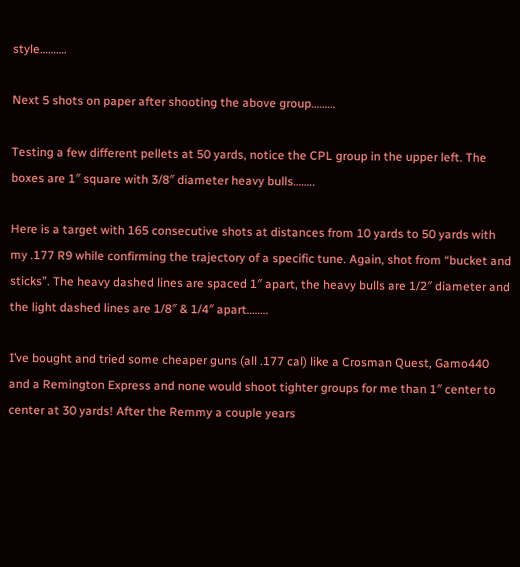style……….

Next 5 shots on paper after shooting the above group………

Testing a few different pellets at 50 yards, notice the CPL group in the upper left. The boxes are 1″ square with 3/8″ diameter heavy bulls……..

Here is a target with 165 consecutive shots at distances from 10 yards to 50 yards with my .177 R9 while confirming the trajectory of a specific tune. Again, shot from “bucket and sticks”. The heavy dashed lines are spaced 1″ apart, the heavy bulls are 1/2″ diameter and the light dashed lines are 1/8″ & 1/4″ apart……..

I’ve bought and tried some cheaper guns (all .177 cal) like a Crosman Quest, Gamo440 and a Remington Express and none would shoot tighter groups for me than 1″ center to center at 30 yards! After the Remmy a couple years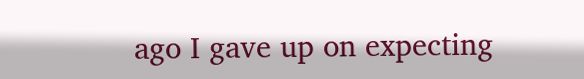ago I gave up on expecting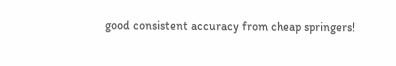good consistent accuracy from cheap springers!